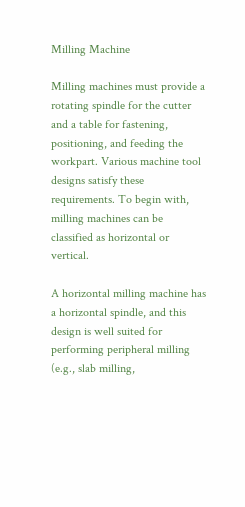Milling Machine

Milling machines must provide a rotating spindle for the cutter and a table for fastening, positioning, and feeding the workpart. Various machine tool designs satisfy these requirements. To begin with, milling machines can be classified as horizontal or vertical.

A horizontal milling machine has a horizontal spindle, and this design is well suited for performing peripheral milling (e.g., slab milling,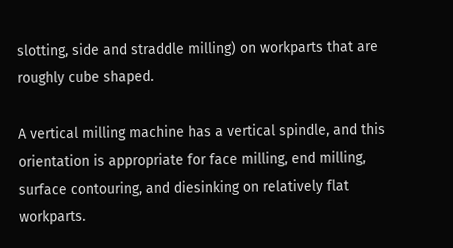slotting, side and straddle milling) on workparts that are roughly cube shaped.

A vertical milling machine has a vertical spindle, and this orientation is appropriate for face milling, end milling, surface contouring, and diesinking on relatively flat workparts.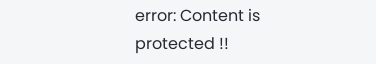error: Content is protected !!